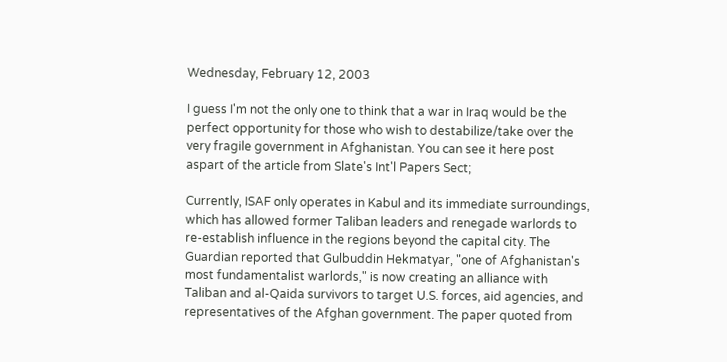Wednesday, February 12, 2003

I guess I'm not the only one to think that a war in Iraq would be the perfect opportunity for those who wish to destabilize/take over the very fragile government in Afghanistan. You can see it here post aspart of the article from Slate's Int'l Papers Sect;

Currently, ISAF only operates in Kabul and its immediate surroundings, which has allowed former Taliban leaders and renegade warlords to re-establish influence in the regions beyond the capital city. The Guardian reported that Gulbuddin Hekmatyar, "one of Afghanistan's most fundamentalist warlords," is now creating an alliance with Taliban and al-Qaida survivors to target U.S. forces, aid agencies, and representatives of the Afghan government. The paper quoted from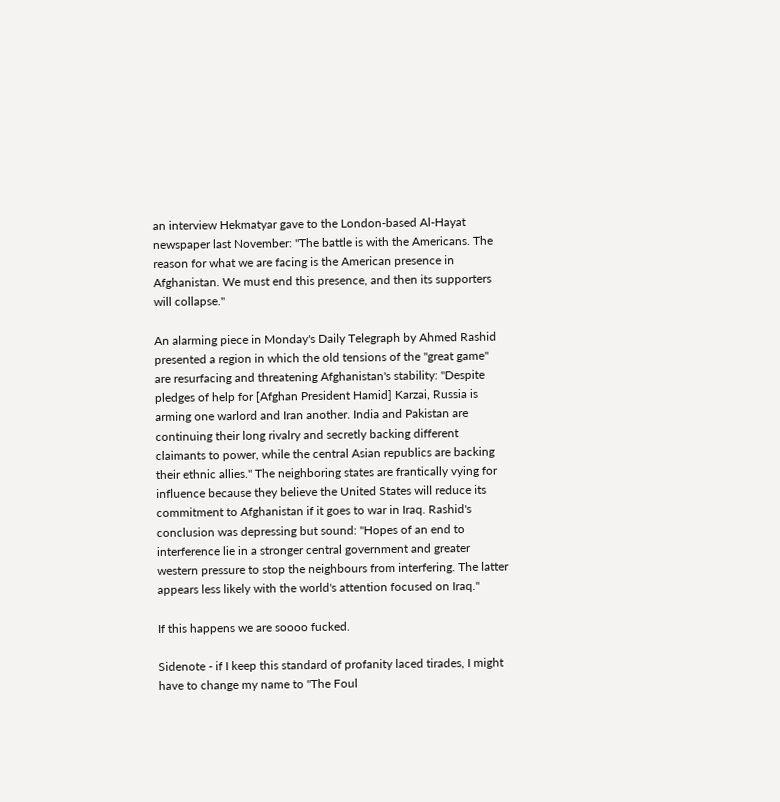an interview Hekmatyar gave to the London-based Al-Hayat newspaper last November: "The battle is with the Americans. The reason for what we are facing is the American presence in Afghanistan. We must end this presence, and then its supporters will collapse."

An alarming piece in Monday's Daily Telegraph by Ahmed Rashid presented a region in which the old tensions of the "great game" are resurfacing and threatening Afghanistan's stability: "Despite pledges of help for [Afghan President Hamid] Karzai, Russia is arming one warlord and Iran another. India and Pakistan are continuing their long rivalry and secretly backing different claimants to power, while the central Asian republics are backing their ethnic allies." The neighboring states are frantically vying for influence because they believe the United States will reduce its commitment to Afghanistan if it goes to war in Iraq. Rashid's conclusion was depressing but sound: "Hopes of an end to interference lie in a stronger central government and greater western pressure to stop the neighbours from interfering. The latter appears less likely with the world's attention focused on Iraq."

If this happens we are soooo fucked.

Sidenote - if I keep this standard of profanity laced tirades, I might have to change my name to "The Foul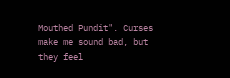Mouthed Pundit". Curses make me sound bad, but they feel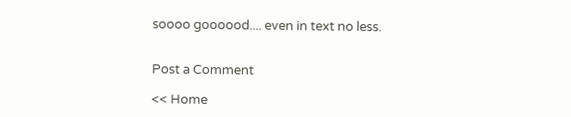soooo goooood.... even in text no less.


Post a Comment

<< Home